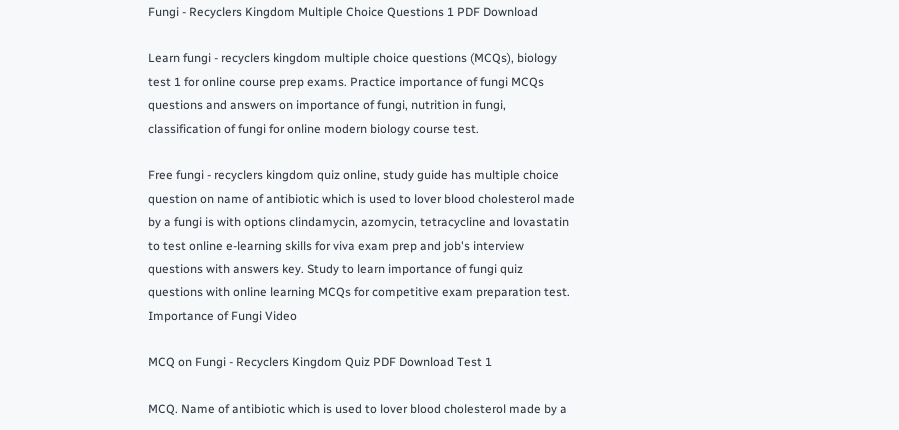Fungi - Recyclers Kingdom Multiple Choice Questions 1 PDF Download

Learn fungi - recyclers kingdom multiple choice questions (MCQs), biology test 1 for online course prep exams. Practice importance of fungi MCQs questions and answers on importance of fungi, nutrition in fungi, classification of fungi for online modern biology course test.

Free fungi - recyclers kingdom quiz online, study guide has multiple choice question on name of antibiotic which is used to lover blood cholesterol made by a fungi is with options clindamycin, azomycin, tetracycline and lovastatin to test online e-learning skills for viva exam prep and job's interview questions with answers key. Study to learn importance of fungi quiz questions with online learning MCQs for competitive exam preparation test. Importance of Fungi Video

MCQ on Fungi - Recyclers Kingdom Quiz PDF Download Test 1

MCQ. Name of antibiotic which is used to lover blood cholesterol made by a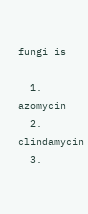fungi is

  1. azomycin
  2. clindamycin
  3.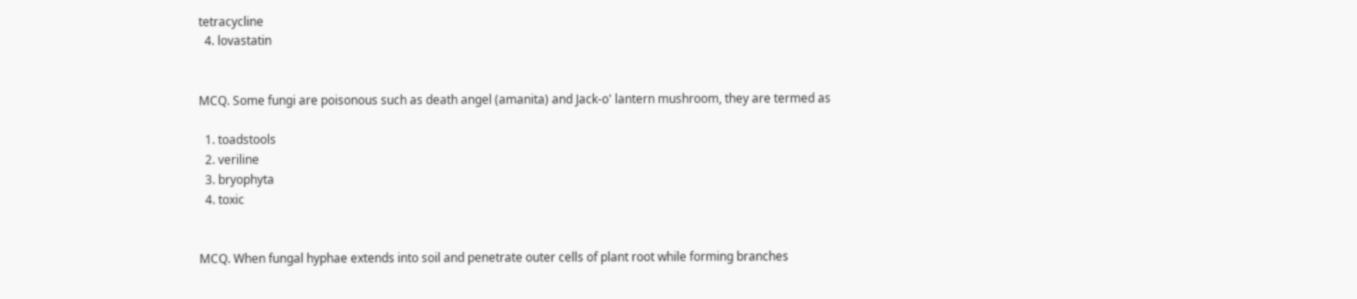tetracycline
  4. lovastatin


MCQ. Some fungi are poisonous such as death angel (amanita) and Jack-o' lantern mushroom, they are termed as

  1. toadstools
  2. veriline
  3. bryophyta
  4. toxic


MCQ. When fungal hyphae extends into soil and penetrate outer cells of plant root while forming branches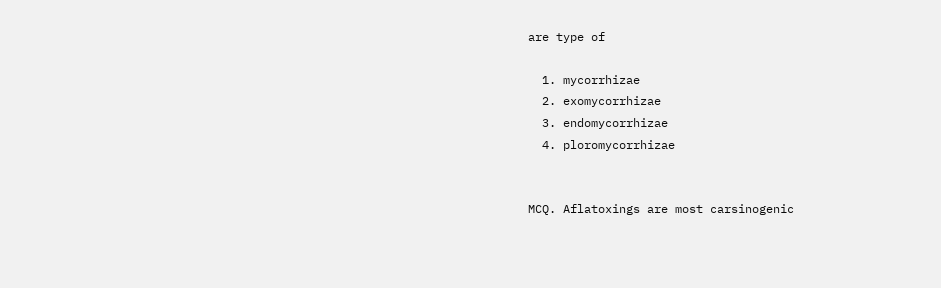are type of

  1. mycorrhizae
  2. exomycorrhizae
  3. endomycorrhizae
  4. ploromycorrhizae


MCQ. Aflatoxings are most carsinogenic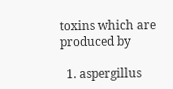toxins which are produced by

  1. aspergillus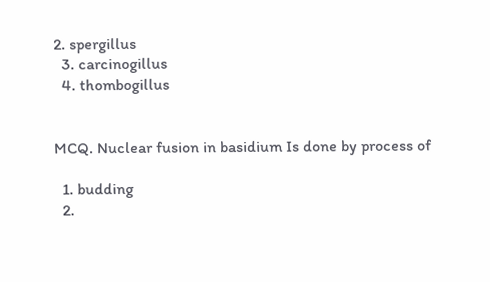2. spergillus
  3. carcinogillus
  4. thombogillus


MCQ. Nuclear fusion in basidium Is done by process of

  1. budding
  2.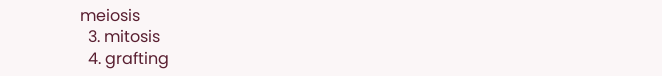meiosis
  3. mitosis
  4. grafting